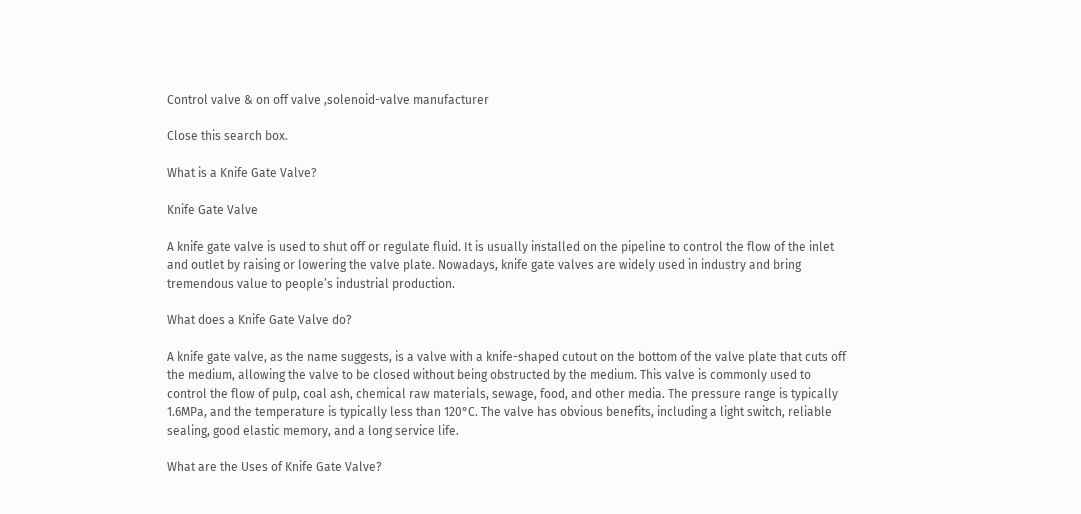Control valve & on off valve ,solenoid-valve manufacturer

Close this search box.

What is a Knife Gate Valve?

Knife Gate Valve

A knife gate valve is used to shut off or regulate fluid. It is usually installed on the pipeline to control the flow of the inlet and outlet by raising or lowering the valve plate. Nowadays, knife gate valves are widely used in industry and bring tremendous value to people’s industrial production.

What does a Knife Gate Valve do?

A knife gate valve, as the name suggests, is a valve with a knife-shaped cutout on the bottom of the valve plate that cuts off the medium, allowing the valve to be closed without being obstructed by the medium. This valve is commonly used to control the flow of pulp, coal ash, chemical raw materials, sewage, food, and other media. The pressure range is typically 1.6MPa, and the temperature is typically less than 120°C. The valve has obvious benefits, including a light switch, reliable sealing, good elastic memory, and a long service life.

What are the Uses of Knife Gate Valve?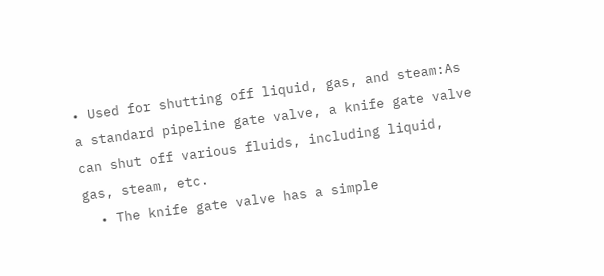• Used for shutting off liquid, gas, and steam:As a standard pipeline gate valve, a knife gate valve can shut off various fluids, including liquid, gas, steam, etc.
  • The knife gate valve has a simple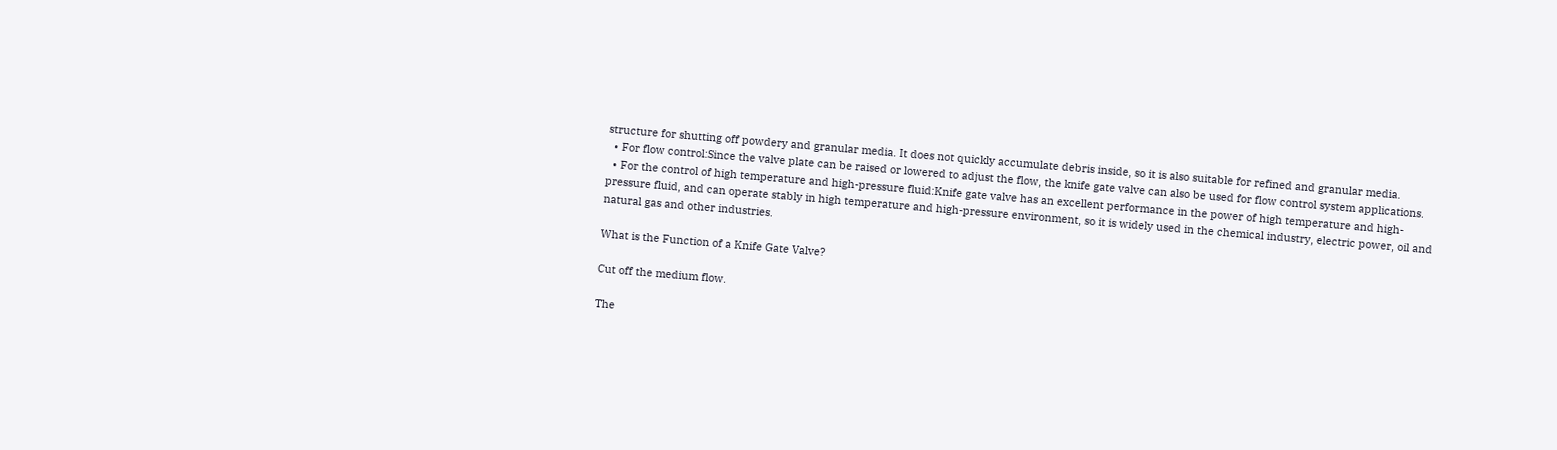structure for shutting off powdery and granular media. It does not quickly accumulate debris inside, so it is also suitable for refined and granular media.
  • For flow control:Since the valve plate can be raised or lowered to adjust the flow, the knife gate valve can also be used for flow control system applications.
  • For the control of high temperature and high-pressure fluid:Knife gate valve has an excellent performance in the power of high temperature and high-pressure fluid, and can operate stably in high temperature and high-pressure environment, so it is widely used in the chemical industry, electric power, oil and natural gas and other industries.

What is the Function of a Knife Gate Valve?

Cut off the medium flow.

The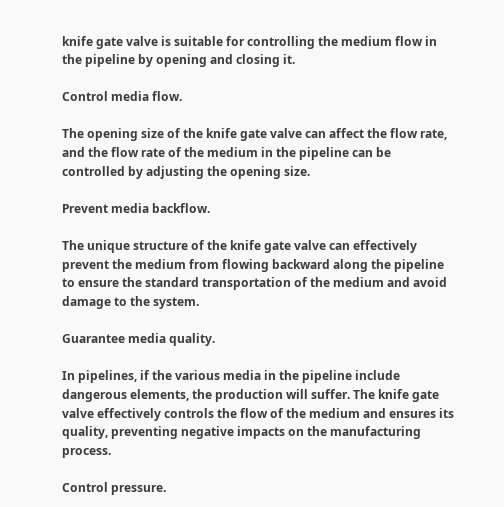knife gate valve is suitable for controlling the medium flow in the pipeline by opening and closing it.

Control media flow.

The opening size of the knife gate valve can affect the flow rate, and the flow rate of the medium in the pipeline can be controlled by adjusting the opening size.

Prevent media backflow.

The unique structure of the knife gate valve can effectively prevent the medium from flowing backward along the pipeline to ensure the standard transportation of the medium and avoid damage to the system.

Guarantee media quality.

In pipelines, if the various media in the pipeline include dangerous elements, the production will suffer. The knife gate valve effectively controls the flow of the medium and ensures its quality, preventing negative impacts on the manufacturing process.

Control pressure.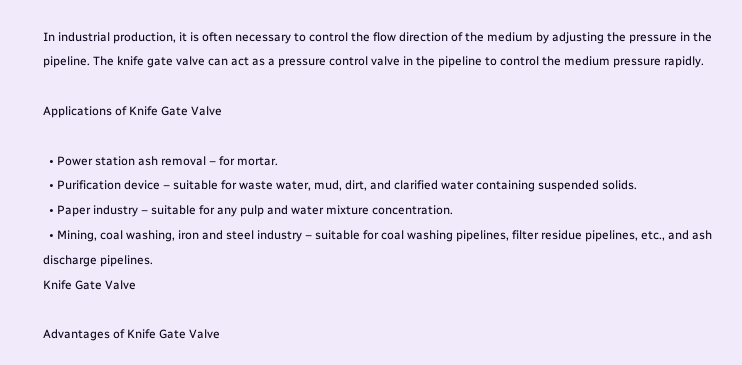In industrial production, it is often necessary to control the flow direction of the medium by adjusting the pressure in the pipeline. The knife gate valve can act as a pressure control valve in the pipeline to control the medium pressure rapidly.

Applications of Knife Gate Valve

  • Power station ash removal – for mortar.
  • Purification device – suitable for waste water, mud, dirt, and clarified water containing suspended solids.
  • Paper industry – suitable for any pulp and water mixture concentration.
  • Mining, coal washing, iron and steel industry – suitable for coal washing pipelines, filter residue pipelines, etc., and ash discharge pipelines.
Knife Gate Valve

Advantages of Knife Gate Valve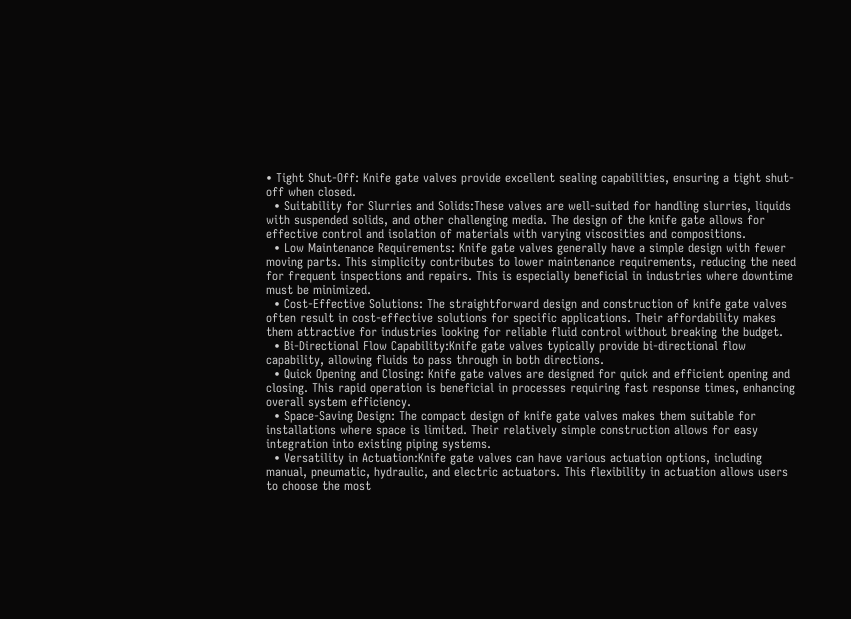• Tight Shut-Off: Knife gate valves provide excellent sealing capabilities, ensuring a tight shut-off when closed.
  • Suitability for Slurries and Solids:These valves are well-suited for handling slurries, liquids with suspended solids, and other challenging media. The design of the knife gate allows for effective control and isolation of materials with varying viscosities and compositions.
  • Low Maintenance Requirements: Knife gate valves generally have a simple design with fewer moving parts. This simplicity contributes to lower maintenance requirements, reducing the need for frequent inspections and repairs. This is especially beneficial in industries where downtime must be minimized.
  • Cost-Effective Solutions: The straightforward design and construction of knife gate valves often result in cost-effective solutions for specific applications. Their affordability makes them attractive for industries looking for reliable fluid control without breaking the budget.
  • Bi-Directional Flow Capability:Knife gate valves typically provide bi-directional flow capability, allowing fluids to pass through in both directions.
  • Quick Opening and Closing: Knife gate valves are designed for quick and efficient opening and closing. This rapid operation is beneficial in processes requiring fast response times, enhancing overall system efficiency.
  • Space-Saving Design: The compact design of knife gate valves makes them suitable for installations where space is limited. Their relatively simple construction allows for easy integration into existing piping systems.
  • Versatility in Actuation:Knife gate valves can have various actuation options, including manual, pneumatic, hydraulic, and electric actuators. This flexibility in actuation allows users to choose the most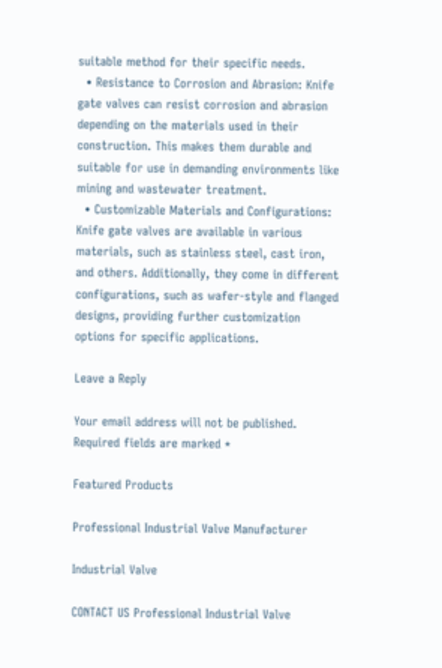suitable method for their specific needs.
  • Resistance to Corrosion and Abrasion: Knife gate valves can resist corrosion and abrasion depending on the materials used in their construction. This makes them durable and suitable for use in demanding environments like mining and wastewater treatment.
  • Customizable Materials and Configurations: Knife gate valves are available in various materials, such as stainless steel, cast iron, and others. Additionally, they come in different configurations, such as wafer-style and flanged designs, providing further customization options for specific applications.

Leave a Reply

Your email address will not be published. Required fields are marked *

Featured Products

Professional Industrial Valve Manufacturer

Industrial Valve

CONTACT US Professional Industrial Valve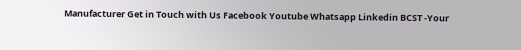Manufacturer Get in Touch with Us Facebook Youtube Whatsapp Linkedin BCST -Your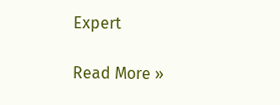Expert

Read More »